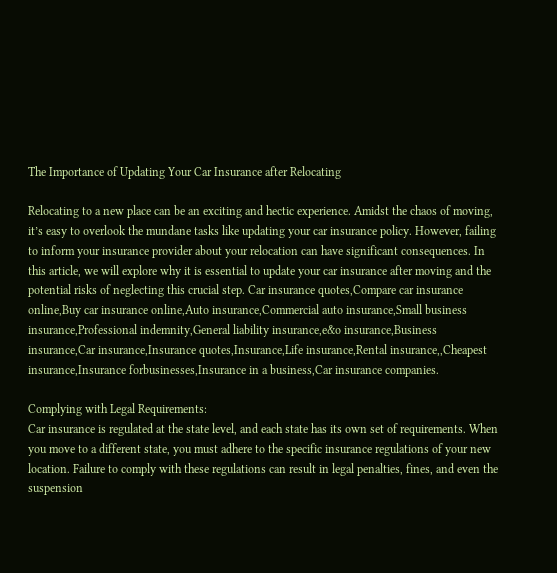The Importance of Updating Your Car Insurance after Relocating

Relocating to a new place can be an exciting and hectic experience. Amidst the chaos of moving, it’s easy to overlook the mundane tasks like updating your car insurance policy. However, failing to inform your insurance provider about your relocation can have significant consequences. In this article, we will explore why it is essential to update your car insurance after moving and the potential risks of neglecting this crucial step. Car insurance quotes,Compare car insurance online,Buy car insurance online,Auto insurance,Commercial auto insurance,Small business insurance,Professional indemnity,General liability insurance,e&o insurance,Business insurance,Car insurance,Insurance quotes,Insurance,Life insurance,Rental insurance,,Cheapest insurance,Insurance forbusinesses,Insurance in a business,Car insurance companies.

Complying with Legal Requirements:
Car insurance is regulated at the state level, and each state has its own set of requirements. When you move to a different state, you must adhere to the specific insurance regulations of your new location. Failure to comply with these regulations can result in legal penalties, fines, and even the suspension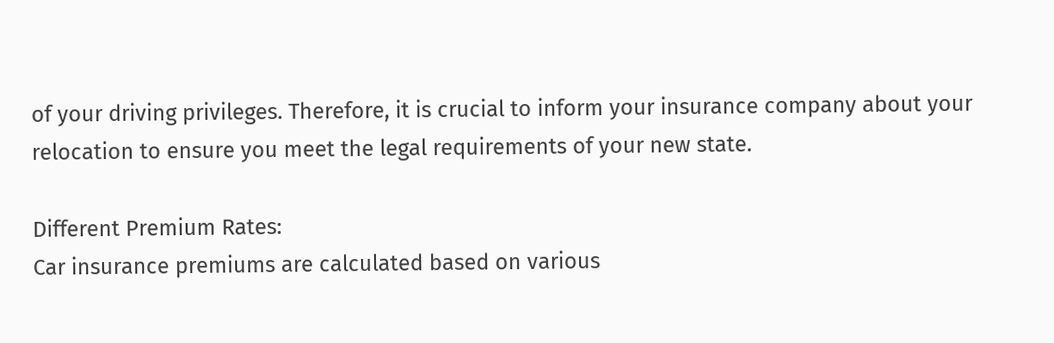of your driving privileges. Therefore, it is crucial to inform your insurance company about your relocation to ensure you meet the legal requirements of your new state.

Different Premium Rates:
Car insurance premiums are calculated based on various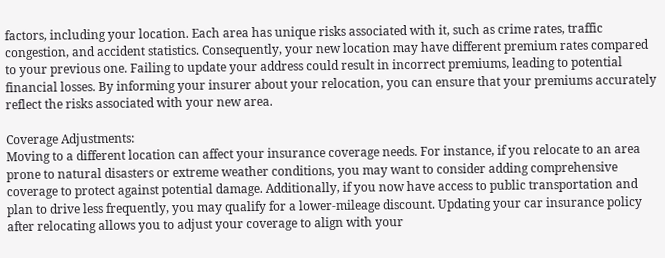factors, including your location. Each area has unique risks associated with it, such as crime rates, traffic congestion, and accident statistics. Consequently, your new location may have different premium rates compared to your previous one. Failing to update your address could result in incorrect premiums, leading to potential financial losses. By informing your insurer about your relocation, you can ensure that your premiums accurately reflect the risks associated with your new area.

Coverage Adjustments:
Moving to a different location can affect your insurance coverage needs. For instance, if you relocate to an area prone to natural disasters or extreme weather conditions, you may want to consider adding comprehensive coverage to protect against potential damage. Additionally, if you now have access to public transportation and plan to drive less frequently, you may qualify for a lower-mileage discount. Updating your car insurance policy after relocating allows you to adjust your coverage to align with your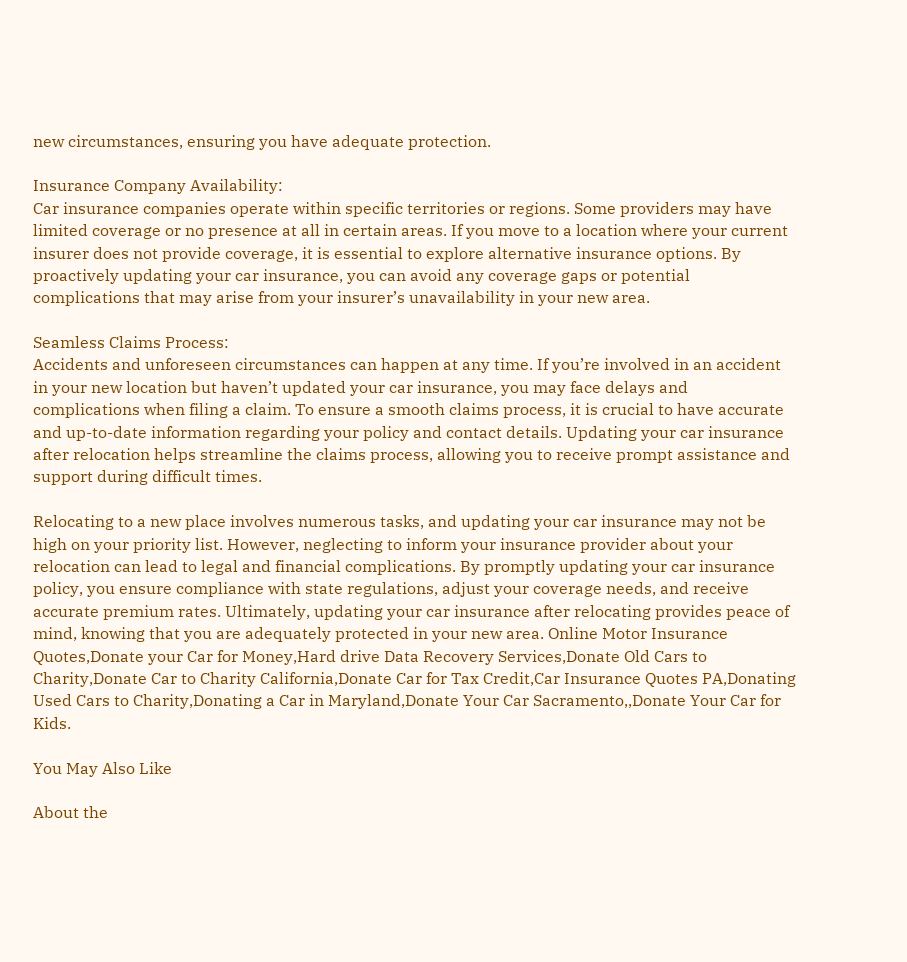new circumstances, ensuring you have adequate protection.

Insurance Company Availability:
Car insurance companies operate within specific territories or regions. Some providers may have limited coverage or no presence at all in certain areas. If you move to a location where your current insurer does not provide coverage, it is essential to explore alternative insurance options. By proactively updating your car insurance, you can avoid any coverage gaps or potential complications that may arise from your insurer’s unavailability in your new area.

Seamless Claims Process:
Accidents and unforeseen circumstances can happen at any time. If you’re involved in an accident in your new location but haven’t updated your car insurance, you may face delays and complications when filing a claim. To ensure a smooth claims process, it is crucial to have accurate and up-to-date information regarding your policy and contact details. Updating your car insurance after relocation helps streamline the claims process, allowing you to receive prompt assistance and support during difficult times.

Relocating to a new place involves numerous tasks, and updating your car insurance may not be high on your priority list. However, neglecting to inform your insurance provider about your relocation can lead to legal and financial complications. By promptly updating your car insurance policy, you ensure compliance with state regulations, adjust your coverage needs, and receive accurate premium rates. Ultimately, updating your car insurance after relocating provides peace of mind, knowing that you are adequately protected in your new area. Online Motor Insurance Quotes,Donate your Car for Money,Hard drive Data Recovery Services,Donate Old Cars to Charity,Donate Car to Charity California,Donate Car for Tax Credit,Car Insurance Quotes PA,Donating Used Cars to Charity,Donating a Car in Maryland,Donate Your Car Sacramento,,Donate Your Car for Kids.

You May Also Like

About the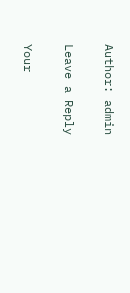Author: admin

Leave a Reply

Your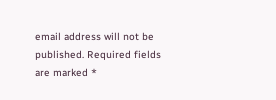email address will not be published. Required fields are marked *